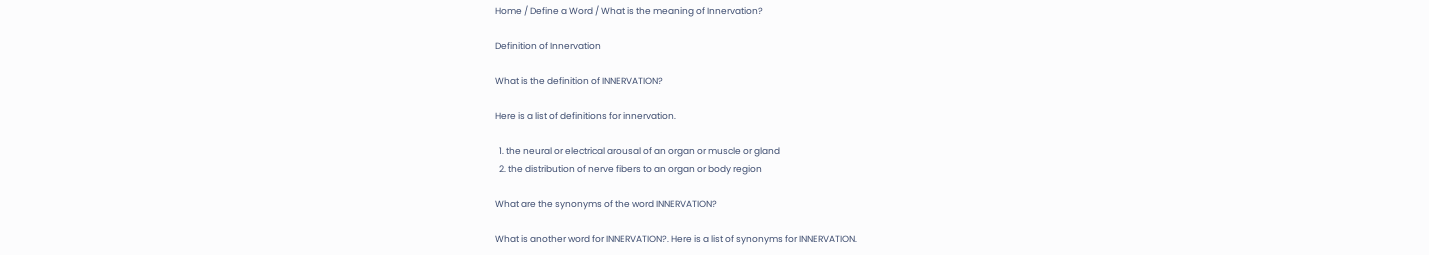Home / Define a Word / What is the meaning of Innervation?

Definition of Innervation

What is the definition of INNERVATION?

Here is a list of definitions for innervation.

  1. the neural or electrical arousal of an organ or muscle or gland
  2. the distribution of nerve fibers to an organ or body region

What are the synonyms of the word INNERVATION?

What is another word for INNERVATION?. Here is a list of synonyms for INNERVATION.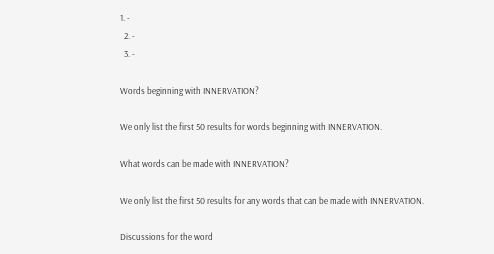1. -
  2. -
  3. -

Words beginning with INNERVATION?

We only list the first 50 results for words beginning with INNERVATION.

What words can be made with INNERVATION?

We only list the first 50 results for any words that can be made with INNERVATION.

Discussions for the word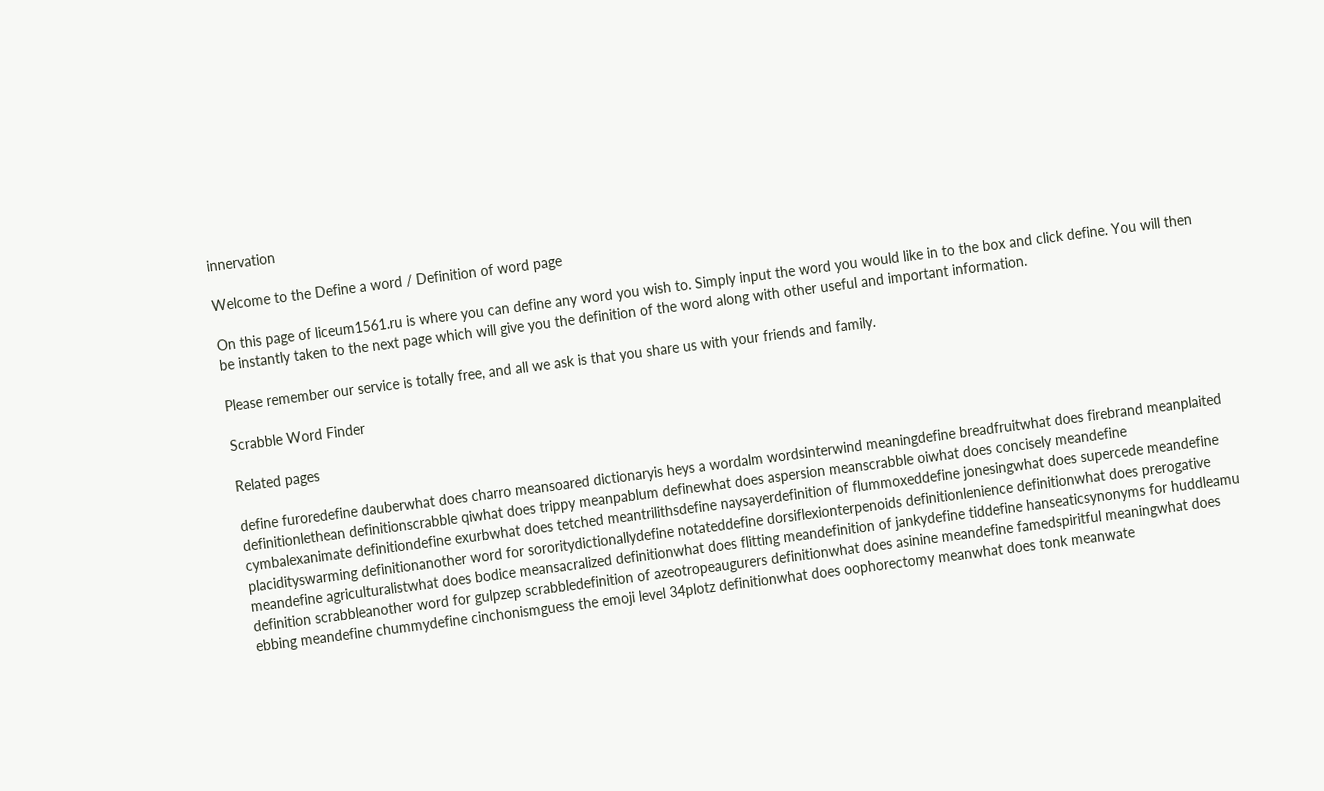innervation

Welcome to the Define a word / Definition of word page

On this page of liceum1561.ru is where you can define any word you wish to. Simply input the word you would like in to the box and click define. You will then be instantly taken to the next page which will give you the definition of the word along with other useful and important information.

Please remember our service is totally free, and all we ask is that you share us with your friends and family.

Scrabble Word Finder

Related pages

define furoredefine dauberwhat does charro meansoared dictionaryis heys a wordalm wordsinterwind meaningdefine breadfruitwhat does firebrand meanplaited definitionlethean definitionscrabble qiwhat does trippy meanpablum definewhat does aspersion meanscrabble oiwhat does concisely meandefine cymbalexanimate definitiondefine exurbwhat does tetched meantrilithsdefine naysayerdefinition of flummoxeddefine jonesingwhat does supercede meandefine placidityswarming definitionanother word for sororitydictionallydefine notateddefine dorsiflexionterpenoids definitionlenience definitionwhat does prerogative meandefine agriculturalistwhat does bodice meansacralized definitionwhat does flitting meandefinition of jankydefine tiddefine hanseaticsynonyms for huddleamu definition scrabbleanother word for gulpzep scrabbledefinition of azeotropeaugurers definitionwhat does asinine meandefine famedspiritful meaningwhat does ebbing meandefine chummydefine cinchonismguess the emoji level 34plotz definitionwhat does oophorectomy meanwhat does tonk meanwate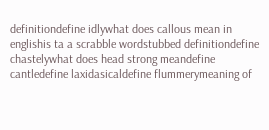definitiondefine idlywhat does callous mean in englishis ta a scrabble wordstubbed definitiondefine chastelywhat does head strong meandefine cantledefine laxidasicaldefine flummerymeaning of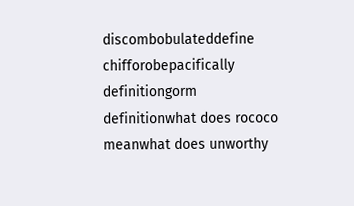discombobulateddefine chifforobepacifically definitiongorm definitionwhat does rococo meanwhat does unworthy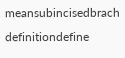meansubincisedbrach definitiondefine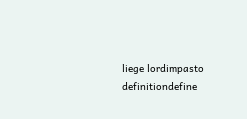liege lordimpasto definitiondefine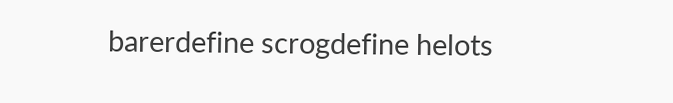barerdefine scrogdefine helots